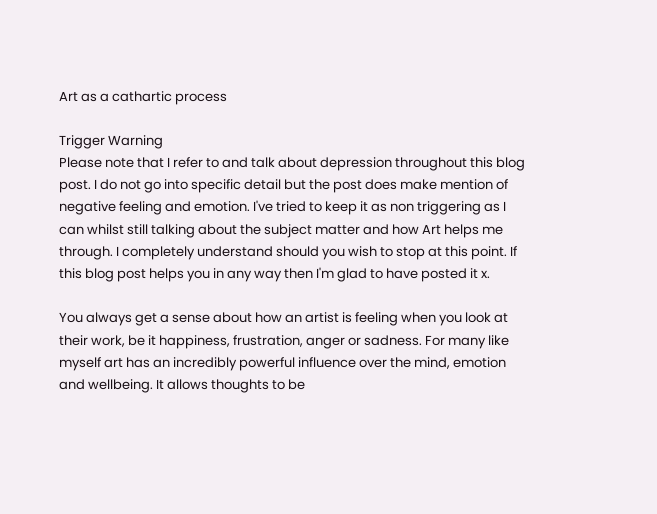Art as a cathartic process

Trigger Warning
Please note that I refer to and talk about depression throughout this blog post. I do not go into specific detail but the post does make mention of negative feeling and emotion. I've tried to keep it as non triggering as I can whilst still talking about the subject matter and how Art helps me through. I completely understand should you wish to stop at this point. If this blog post helps you in any way then I'm glad to have posted it x.

You always get a sense about how an artist is feeling when you look at their work, be it happiness, frustration, anger or sadness. For many like myself art has an incredibly powerful influence over the mind, emotion and wellbeing. It allows thoughts to be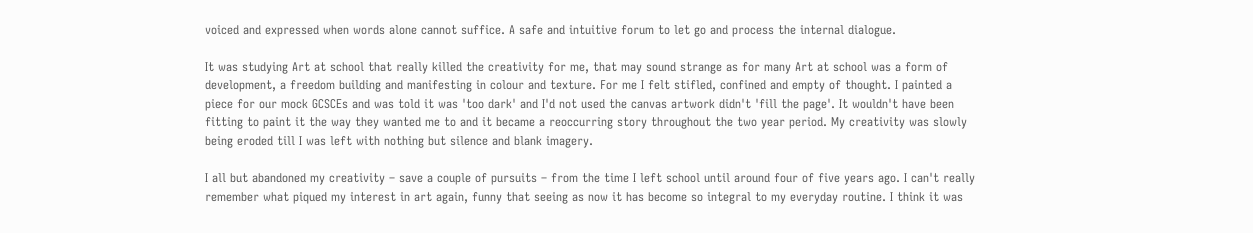voiced and expressed when words alone cannot suffice. A safe and intuitive forum to let go and process the internal dialogue.

It was studying Art at school that really killed the creativity for me, that may sound strange as for many Art at school was a form of development, a freedom building and manifesting in colour and texture. For me I felt stifled, confined and empty of thought. I painted a piece for our mock GCSCEs and was told it was 'too dark' and I'd not used the canvas artwork didn't 'fill the page'. It wouldn't have been fitting to paint it the way they wanted me to and it became a reoccurring story throughout the two year period. My creativity was slowly being eroded till I was left with nothing but silence and blank imagery.

I all but abandoned my creativity – save a couple of pursuits – from the time I left school until around four of five years ago. I can't really remember what piqued my interest in art again, funny that seeing as now it has become so integral to my everyday routine. I think it was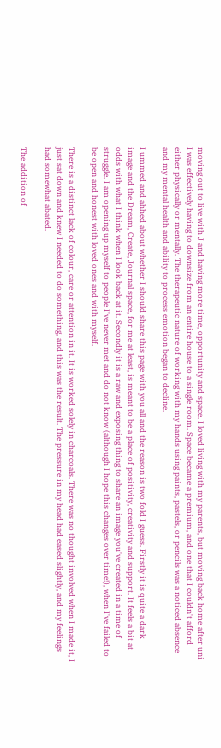moving out to live with J and having more time, opportunity and space. I loved living with my parents, but moving back home after uni I was effectively having to downsize from an entire house to a single room. Space became a premium, and one that I couldn't afford either physically or mentally. The therapeutic nature of working with my hands using paints, pastels, or pencils was a noticed absence and my mental health and ability to process emotion began to decline.

I ummed and ahhed about whether I should share this page with you all and the reason is two fold I guess. Firstly it is quite a dark image and the Dream, Create, Journal space, for me at least, is meant to be a place of positivity, creativity and support. It feels a bit at odds with what I think when I look back at it. Secondly it is a raw and exposing thing to share an image you've created in a time of struggle. I am opening up myself to people I've never met and do not know (although I hope this changes over time!), when I've failed to be open and honest with loved ones and with myself.

There is a distinct lack of colour, care or attention in it. It is worked solely in charcoals. There was no thought involved when I made it, I just sat down and knew I needed to do something, and this was the result. The pressure in my head had eased slightly, and my feelings had somewhat abated.

The addition of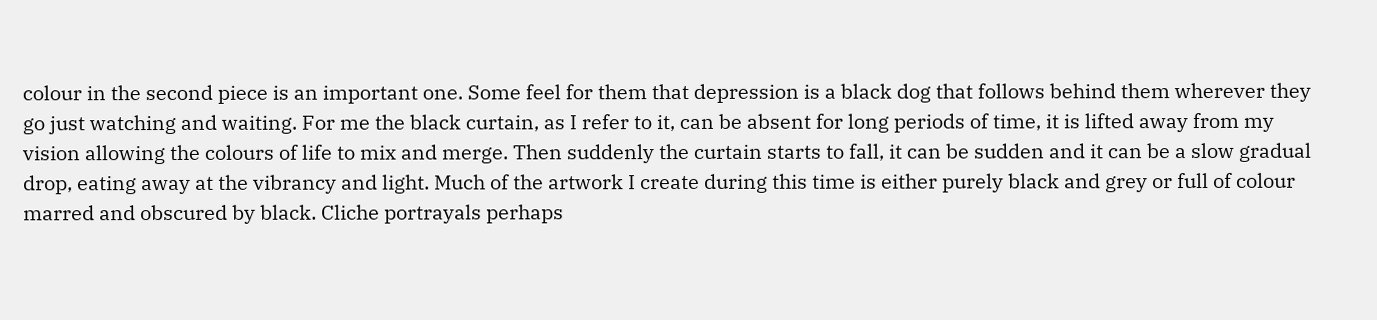colour in the second piece is an important one. Some feel for them that depression is a black dog that follows behind them wherever they go just watching and waiting. For me the black curtain, as I refer to it, can be absent for long periods of time, it is lifted away from my vision allowing the colours of life to mix and merge. Then suddenly the curtain starts to fall, it can be sudden and it can be a slow gradual drop, eating away at the vibrancy and light. Much of the artwork I create during this time is either purely black and grey or full of colour marred and obscured by black. Cliche portrayals perhaps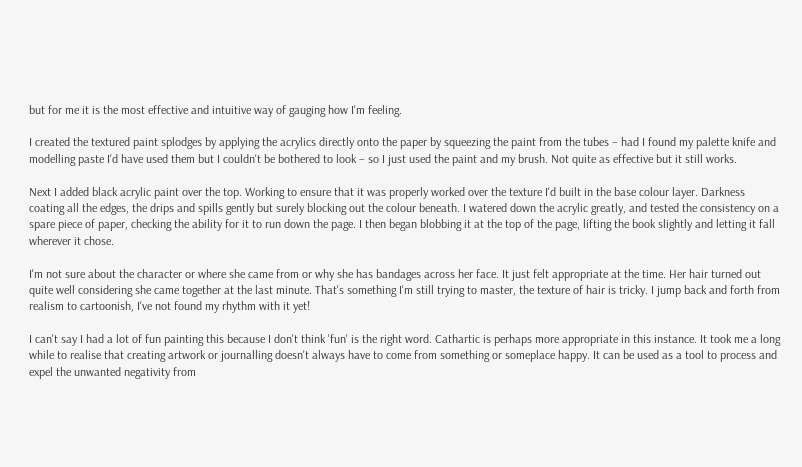but for me it is the most effective and intuitive way of gauging how I'm feeling.

I created the textured paint splodges by applying the acrylics directly onto the paper by squeezing the paint from the tubes – had I found my palette knife and modelling paste I'd have used them but I couldn't be bothered to look – so I just used the paint and my brush. Not quite as effective but it still works.

Next I added black acrylic paint over the top. Working to ensure that it was properly worked over the texture I'd built in the base colour layer. Darkness coating all the edges, the drips and spills gently but surely blocking out the colour beneath. I watered down the acrylic greatly, and tested the consistency on a spare piece of paper, checking the ability for it to run down the page. I then began blobbing it at the top of the page, lifting the book slightly and letting it fall wherever it chose.

I'm not sure about the character or where she came from or why she has bandages across her face. It just felt appropriate at the time. Her hair turned out quite well considering she came together at the last minute. That's something I'm still trying to master, the texture of hair is tricky. I jump back and forth from realism to cartoonish, I've not found my rhythm with it yet!

I can't say I had a lot of fun painting this because I don't think 'fun' is the right word. Cathartic is perhaps more appropriate in this instance. It took me a long while to realise that creating artwork or journalling doesn't always have to come from something or someplace happy. It can be used as a tool to process and expel the unwanted negativity from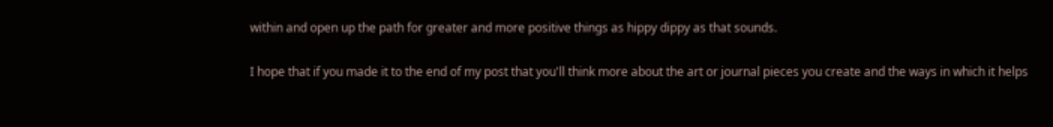within and open up the path for greater and more positive things as hippy dippy as that sounds.

I hope that if you made it to the end of my post that you'll think more about the art or journal pieces you create and the ways in which it helps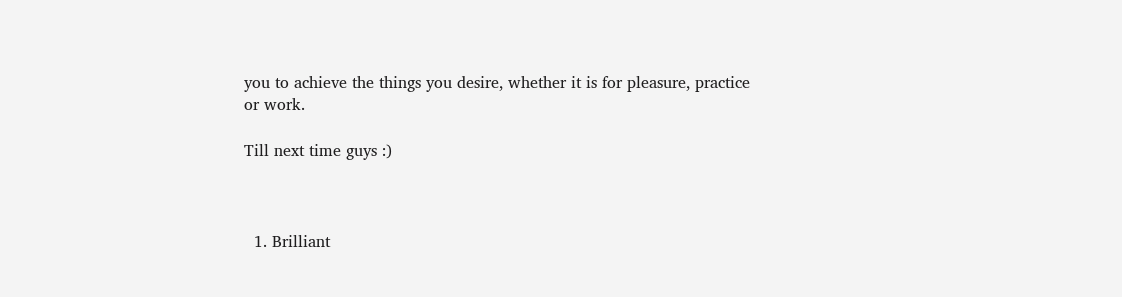you to achieve the things you desire, whether it is for pleasure, practice or work.

Till next time guys :)



  1. Brilliant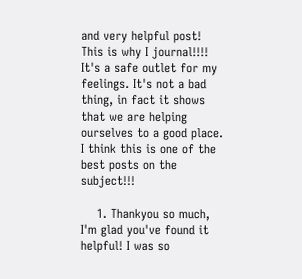and very helpful post! This is why I journal!!!! It's a safe outlet for my feelings. It's not a bad thing, in fact it shows that we are helping ourselves to a good place. I think this is one of the best posts on the subject!!!

    1. Thankyou so much, I'm glad you've found it helpful! I was so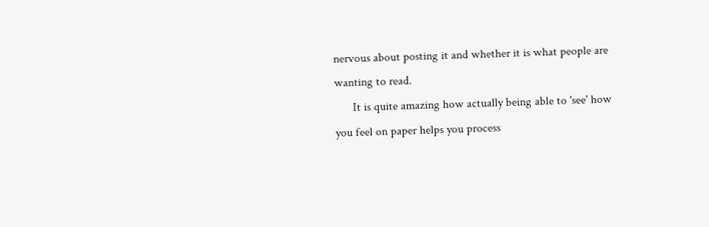nervous about posting it and whether it is what people are wanting to read.
      It is quite amazing how actually being able to 'see' how you feel on paper helps you process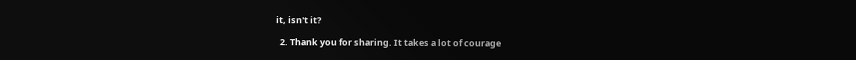it, isn't it?

  2. Thank you for sharing. It takes a lot of courage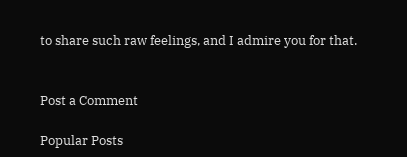to share such raw feelings, and I admire you for that.


Post a Comment

Popular Posts